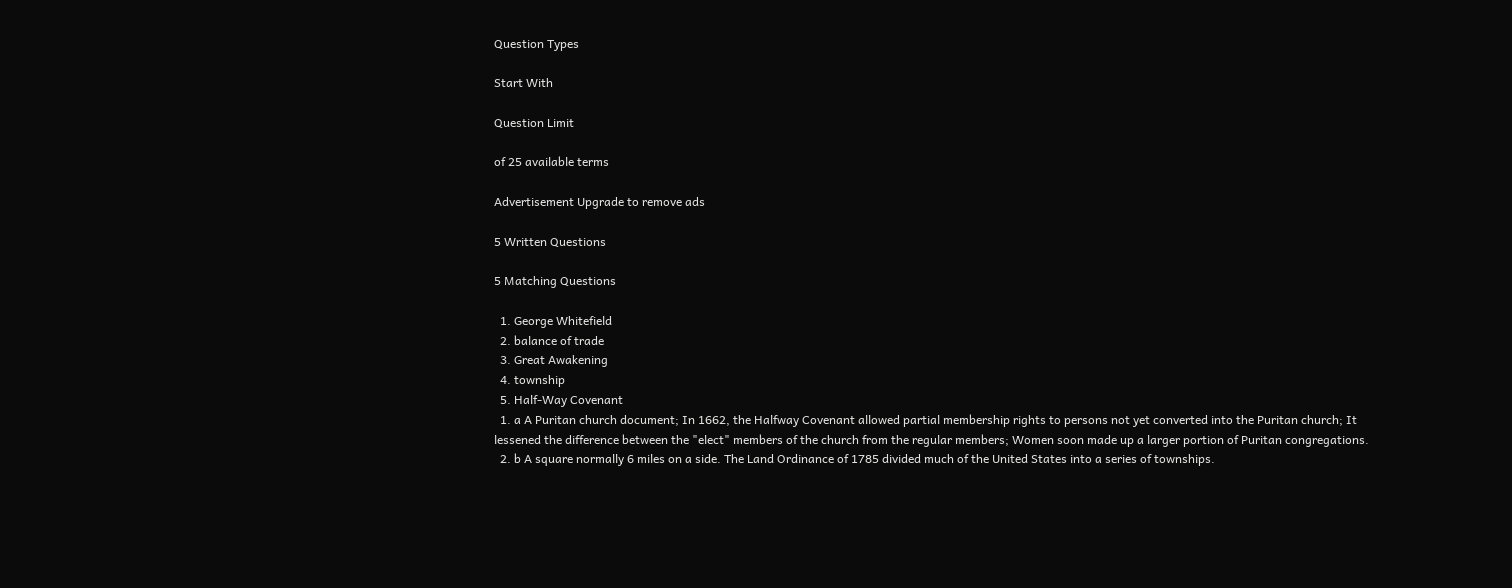Question Types

Start With

Question Limit

of 25 available terms

Advertisement Upgrade to remove ads

5 Written Questions

5 Matching Questions

  1. George Whitefield
  2. balance of trade
  3. Great Awakening
  4. township
  5. Half-Way Covenant
  1. a A Puritan church document; In 1662, the Halfway Covenant allowed partial membership rights to persons not yet converted into the Puritan church; It lessened the difference between the "elect" members of the church from the regular members; Women soon made up a larger portion of Puritan congregations.
  2. b A square normally 6 miles on a side. The Land Ordinance of 1785 divided much of the United States into a series of townships.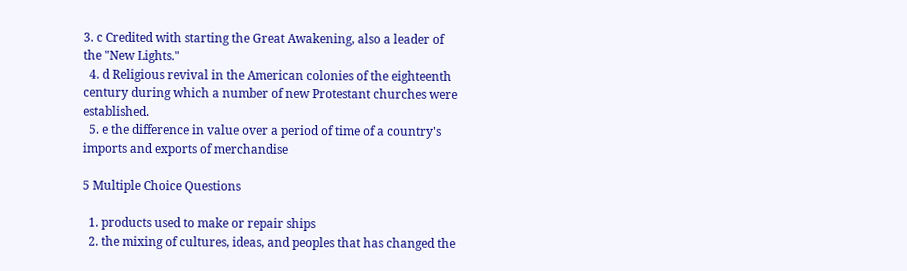3. c Credited with starting the Great Awakening, also a leader of the "New Lights."
  4. d Religious revival in the American colonies of the eighteenth century during which a number of new Protestant churches were established.
  5. e the difference in value over a period of time of a country's imports and exports of merchandise

5 Multiple Choice Questions

  1. products used to make or repair ships
  2. the mixing of cultures, ideas, and peoples that has changed the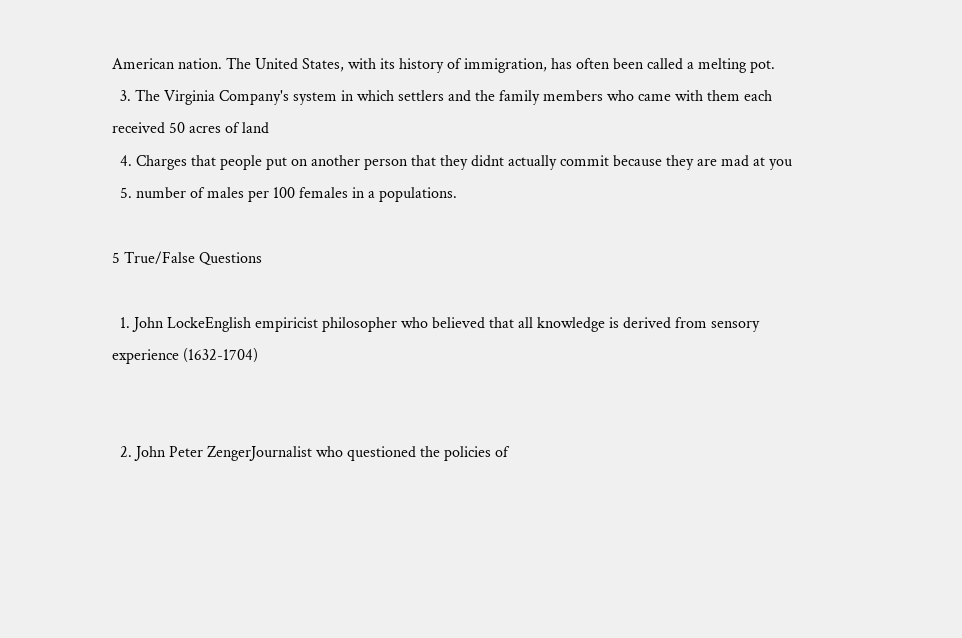American nation. The United States, with its history of immigration, has often been called a melting pot.
  3. The Virginia Company's system in which settlers and the family members who came with them each received 50 acres of land
  4. Charges that people put on another person that they didnt actually commit because they are mad at you
  5. number of males per 100 females in a populations.

5 True/False Questions

  1. John LockeEnglish empiricist philosopher who believed that all knowledge is derived from sensory experience (1632-1704)


  2. John Peter ZengerJournalist who questioned the policies of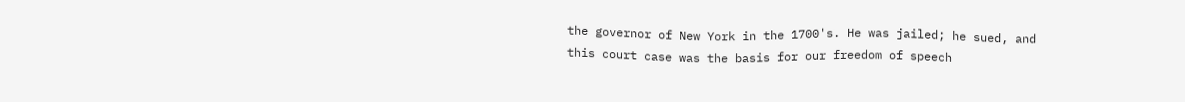the governor of New York in the 1700's. He was jailed; he sued, and this court case was the basis for our freedom of speech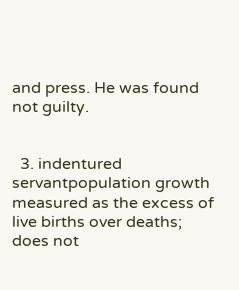and press. He was found not guilty.


  3. indentured servantpopulation growth measured as the excess of live births over deaths; does not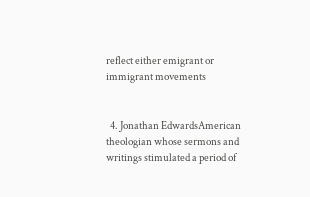reflect either emigrant or immigrant movements


  4. Jonathan EdwardsAmerican theologian whose sermons and writings stimulated a period of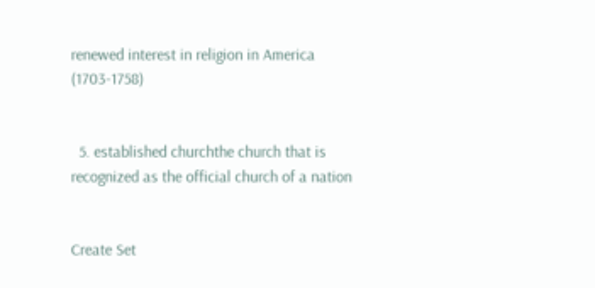renewed interest in religion in America (1703-1758)


  5. established churchthe church that is recognized as the official church of a nation


Create Set